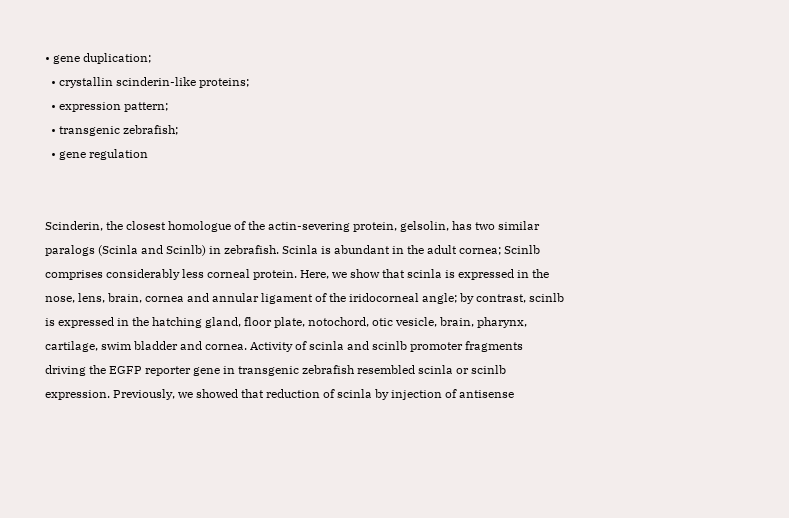• gene duplication;
  • crystallin scinderin-like proteins;
  • expression pattern;
  • transgenic zebrafish;
  • gene regulation


Scinderin, the closest homologue of the actin-severing protein, gelsolin, has two similar paralogs (Scinla and Scinlb) in zebrafish. Scinla is abundant in the adult cornea; Scinlb comprises considerably less corneal protein. Here, we show that scinla is expressed in the nose, lens, brain, cornea and annular ligament of the iridocorneal angle; by contrast, scinlb is expressed in the hatching gland, floor plate, notochord, otic vesicle, brain, pharynx, cartilage, swim bladder and cornea. Activity of scinla and scinlb promoter fragments driving the EGFP reporter gene in transgenic zebrafish resembled scinla or scinlb expression. Previously, we showed that reduction of scinla by injection of antisense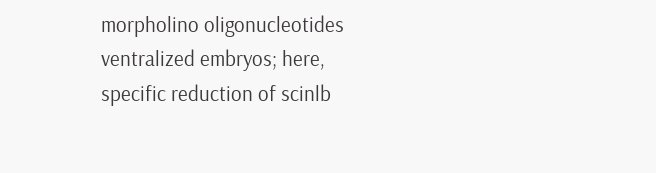morpholino oligonucleotides ventralized embryos; here, specific reduction of scinlb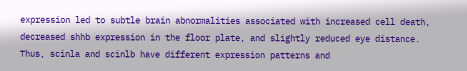expression led to subtle brain abnormalities associated with increased cell death, decreased shhb expression in the floor plate, and slightly reduced eye distance. Thus, scinla and scinlb have different expression patterns and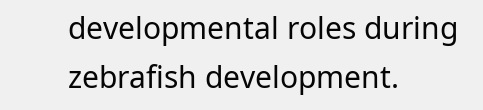developmental roles during zebrafish development.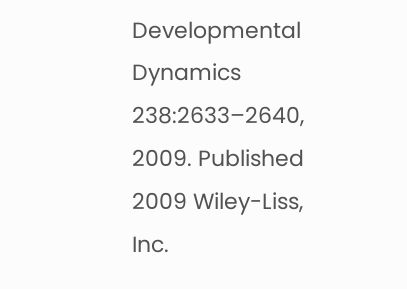Developmental Dynamics 238:2633–2640, 2009. Published 2009 Wiley-Liss, Inc.